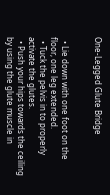One-Legged Glute Bridge


  • Lie down with one foot on the floor, one leg extended.
  • Tuck the pelvis in to properly activate the glutes.
  • Push your hips towards the ceiling by using the glute muscle in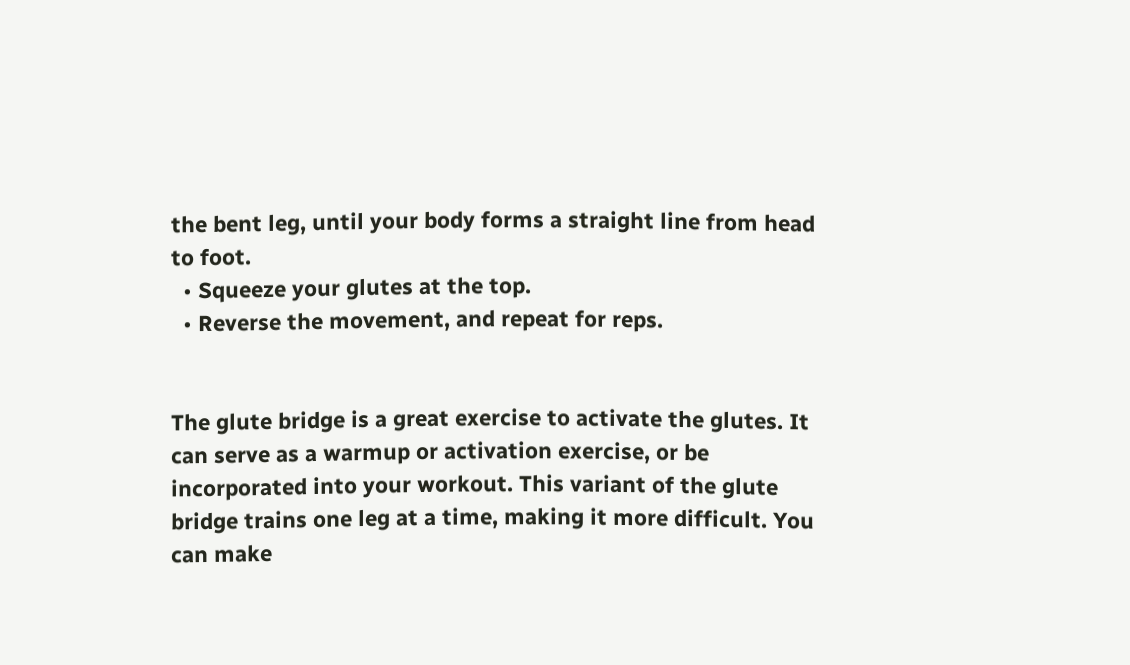the bent leg, until your body forms a straight line from head to foot.
  • Squeeze your glutes at the top.
  • Reverse the movement, and repeat for reps.


The glute bridge is a great exercise to activate the glutes. It can serve as a warmup or activation exercise, or be incorporated into your workout. This variant of the glute bridge trains one leg at a time, making it more difficult. You can make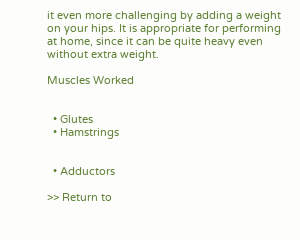it even more challenging by adding a weight on your hips. It is appropriate for performing at home, since it can be quite heavy even without extra weight.

Muscles Worked


  • Glutes
  • Hamstrings


  • Adductors

>> Return to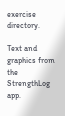exercise directory.

Text and graphics from the StrengthLog app.